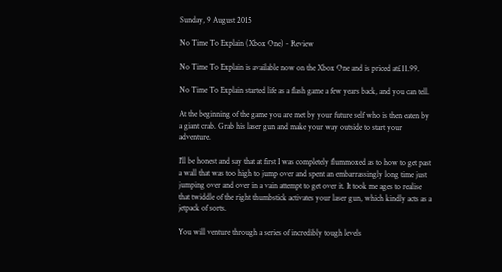Sunday, 9 August 2015

No Time To Explain (Xbox One) - Review

No Time To Explain is available now on the Xbox One and is priced at£11.99.

No Time To Explain started life as a flash game a few years back, and you can tell.

At the beginning of the game you are met by your future self who is then eaten by a giant crab. Grab his laser gun and make your way outside to start your adventure.

I'll be honest and say that at first I was completely flummoxed as to how to get past a wall that was too high to jump over and spent an embarrassingly long time just jumping over and over in a vain attempt to get over it. It took me ages to realise that twiddle of the right thumbstick activates your laser gun, which kindly acts as a jetpack of sorts.

You will venture through a series of incredibly tough levels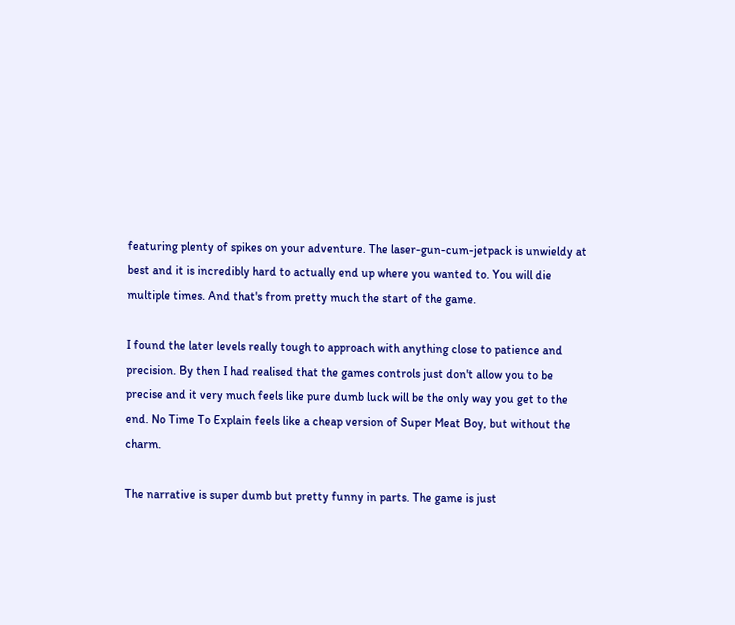featuring plenty of spikes on your adventure. The laser-gun-cum-jetpack is unwieldy at best and it is incredibly hard to actually end up where you wanted to. You will die multiple times. And that's from pretty much the start of the game.

I found the later levels really tough to approach with anything close to patience and precision. By then I had realised that the games controls just don't allow you to be precise and it very much feels like pure dumb luck will be the only way you get to the end. No Time To Explain feels like a cheap version of Super Meat Boy, but without the charm.

The narrative is super dumb but pretty funny in parts. The game is just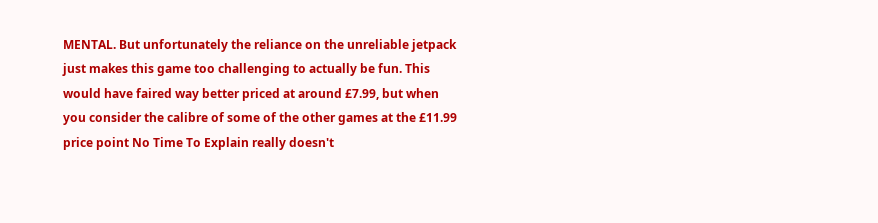MENTAL. But unfortunately the reliance on the unreliable jetpack just makes this game too challenging to actually be fun. This would have faired way better priced at around £7.99, but when you consider the calibre of some of the other games at the £11.99 price point No Time To Explain really doesn't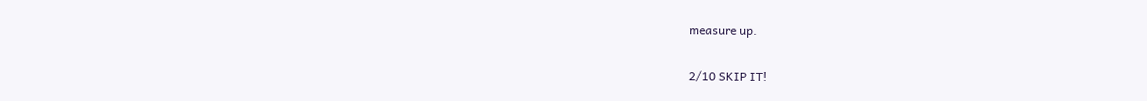measure up.

2/10 SKIP IT!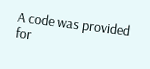A code was provided for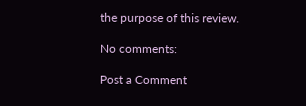the purpose of this review.

No comments:

Post a Comment